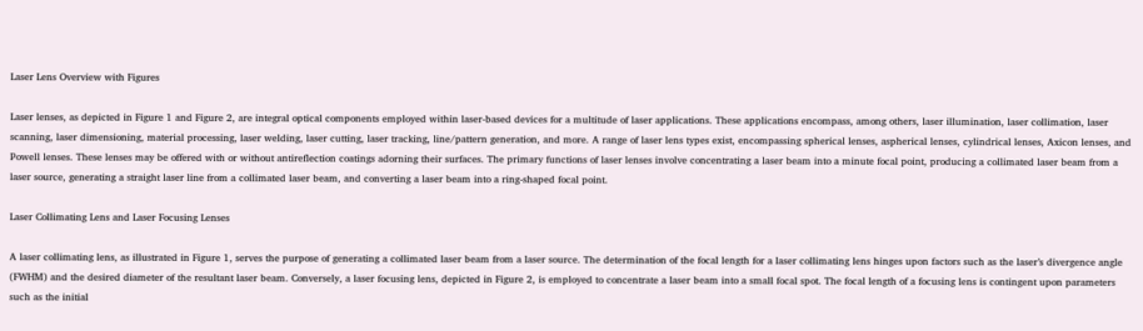Laser Lens Overview with Figures

Laser lenses, as depicted in Figure 1 and Figure 2, are integral optical components employed within laser-based devices for a multitude of laser applications. These applications encompass, among others, laser illumination, laser collimation, laser scanning, laser dimensioning, material processing, laser welding, laser cutting, laser tracking, line/pattern generation, and more. A range of laser lens types exist, encompassing spherical lenses, aspherical lenses, cylindrical lenses, Axicon lenses, and Powell lenses. These lenses may be offered with or without antireflection coatings adorning their surfaces. The primary functions of laser lenses involve concentrating a laser beam into a minute focal point, producing a collimated laser beam from a laser source, generating a straight laser line from a collimated laser beam, and converting a laser beam into a ring-shaped focal point.

Laser Collimating Lens and Laser Focusing Lenses

A laser collimating lens, as illustrated in Figure 1, serves the purpose of generating a collimated laser beam from a laser source. The determination of the focal length for a laser collimating lens hinges upon factors such as the laser’s divergence angle (FWHM) and the desired diameter of the resultant laser beam. Conversely, a laser focusing lens, depicted in Figure 2, is employed to concentrate a laser beam into a small focal spot. The focal length of a focusing lens is contingent upon parameters such as the initial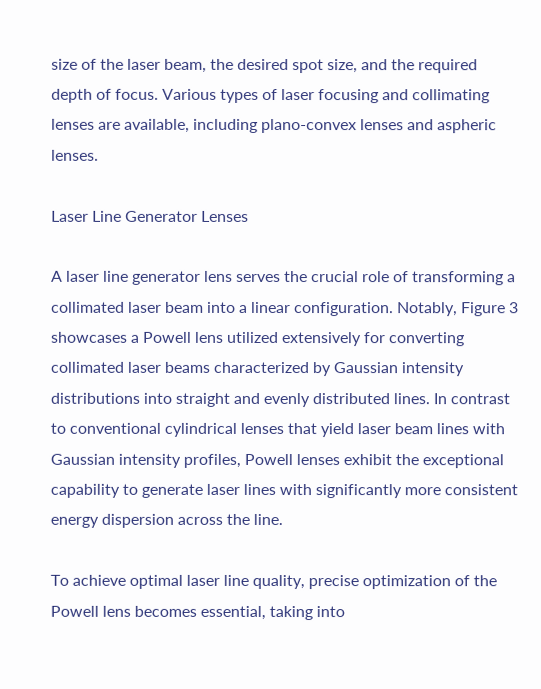size of the laser beam, the desired spot size, and the required depth of focus. Various types of laser focusing and collimating lenses are available, including plano-convex lenses and aspheric lenses.

Laser Line Generator Lenses

A laser line generator lens serves the crucial role of transforming a collimated laser beam into a linear configuration. Notably, Figure 3 showcases a Powell lens utilized extensively for converting collimated laser beams characterized by Gaussian intensity distributions into straight and evenly distributed lines. In contrast to conventional cylindrical lenses that yield laser beam lines with Gaussian intensity profiles, Powell lenses exhibit the exceptional capability to generate laser lines with significantly more consistent energy dispersion across the line.

To achieve optimal laser line quality, precise optimization of the Powell lens becomes essential, taking into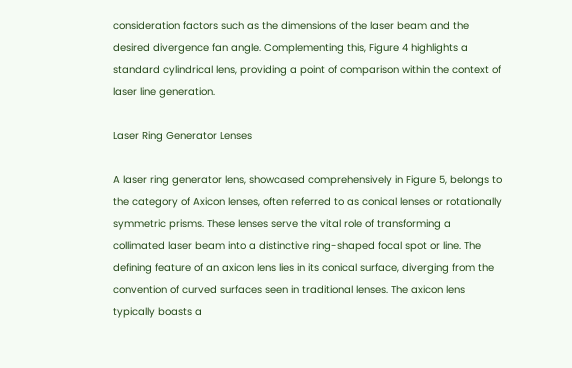consideration factors such as the dimensions of the laser beam and the desired divergence fan angle. Complementing this, Figure 4 highlights a standard cylindrical lens, providing a point of comparison within the context of laser line generation.

Laser Ring Generator Lenses

A laser ring generator lens, showcased comprehensively in Figure 5, belongs to the category of Axicon lenses, often referred to as conical lenses or rotationally symmetric prisms. These lenses serve the vital role of transforming a collimated laser beam into a distinctive ring-shaped focal spot or line. The defining feature of an axicon lens lies in its conical surface, diverging from the convention of curved surfaces seen in traditional lenses. The axicon lens typically boasts a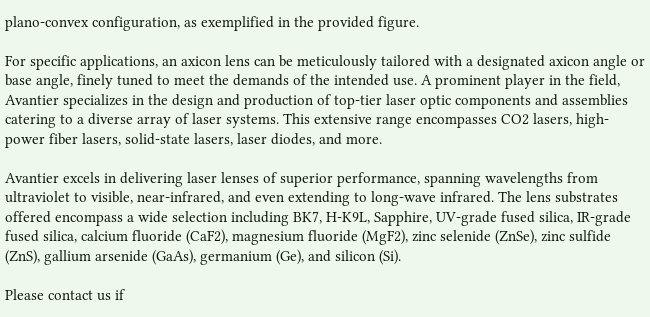plano-convex configuration, as exemplified in the provided figure.

For specific applications, an axicon lens can be meticulously tailored with a designated axicon angle or base angle, finely tuned to meet the demands of the intended use. A prominent player in the field, Avantier specializes in the design and production of top-tier laser optic components and assemblies catering to a diverse array of laser systems. This extensive range encompasses CO2 lasers, high-power fiber lasers, solid-state lasers, laser diodes, and more.

Avantier excels in delivering laser lenses of superior performance, spanning wavelengths from ultraviolet to visible, near-infrared, and even extending to long-wave infrared. The lens substrates offered encompass a wide selection including BK7, H-K9L, Sapphire, UV-grade fused silica, IR-grade fused silica, calcium fluoride (CaF2), magnesium fluoride (MgF2), zinc selenide (ZnSe), zinc sulfide (ZnS), gallium arsenide (GaAs), germanium (Ge), and silicon (Si).

Please contact us if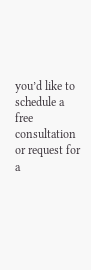you’d like to schedule a free consultation or request for a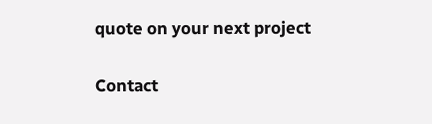quote on your next project


Contact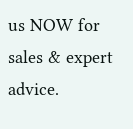us NOW for sales & expert advice.